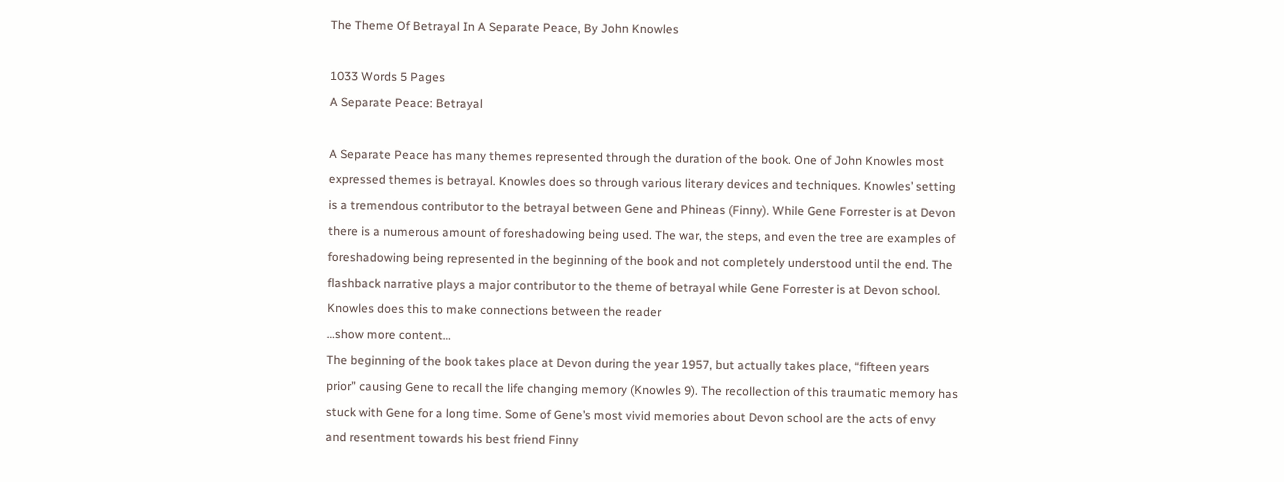The Theme Of Betrayal In A Separate Peace, By John Knowles

1033 Words 5 Pages
A Separate Peace: Betrayal

A Separate Peace has many themes represented through the duration of the book. One of John Knowles most expressed themes is betrayal. Knowles does so through various literary devices and techniques. Knowles’ setting is a tremendous contributor to the betrayal between Gene and Phineas (Finny). While Gene Forrester is at Devon there is a numerous amount of foreshadowing being used. The war, the steps, and even the tree are examples of foreshadowing being represented in the beginning of the book and not completely understood until the end. The flashback narrative plays a major contributor to the theme of betrayal while Gene Forrester is at Devon school. Knowles does this to make connections between the reader
…show more content…
The beginning of the book takes place at Devon during the year 1957, but actually takes place, “fifteen years prior” causing Gene to recall the life changing memory (Knowles 9). The recollection of this traumatic memory has stuck with Gene for a long time. Some of Gene’s most vivid memories about Devon school are the acts of envy and resentment towards his best friend Finny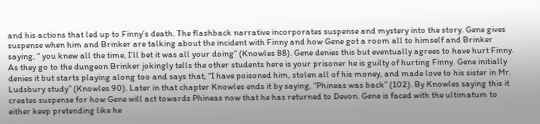and his actions that led up to Finny’s death. The flashback narrative incorporates suspense and mystery into the story. Gene gives suspense when him and Brinker are talking about the incident with Finny and how Gene got a room all to himself and Brinker saying, “ you knew all the time, I’ll bet it was all your doing” (Knowles 88). Gene denies this but eventually agrees to have hurt Finny. As they go to the dungeon Brinker jokingly tells the other students here is your prisoner he is guilty of hurting Finny. Gene initially denies it but starts playing along too and says that, “I have poisoned him, stolen all of his money, and made love to his sister in Mr. Ludsbury study” (Knowles 90). Later in that chapter Knowles ends it by saying, “Phineas was back” (102). By Knowles saying this it creates suspense for how Gene will act towards Phineas now that he has returned to Devon. Gene is faced with the ultimatum to either keep pretending like he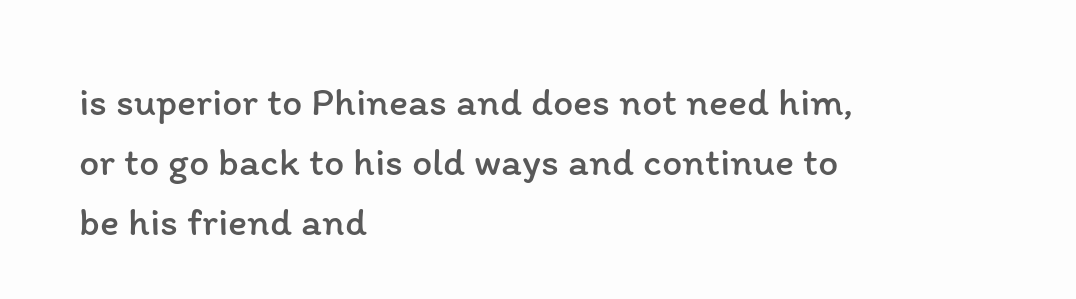is superior to Phineas and does not need him, or to go back to his old ways and continue to be his friend and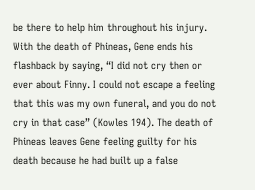be there to help him throughout his injury. With the death of Phineas, Gene ends his flashback by saying, “I did not cry then or ever about Finny. I could not escape a feeling that this was my own funeral, and you do not cry in that case” (Kowles 194). The death of Phineas leaves Gene feeling guilty for his death because he had built up a false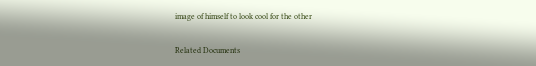image of himself to look cool for the other

Related Documents